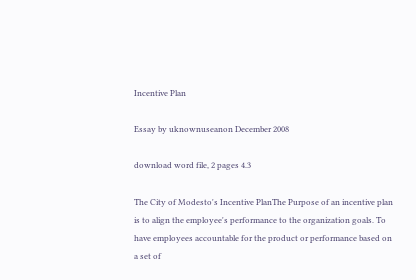Incentive Plan

Essay by uknownuseanon December 2008

download word file, 2 pages 4.3

The City of Modesto's Incentive PlanThe Purpose of an incentive plan is to align the employee's performance to the organization goals. To have employees accountable for the product or performance based on a set of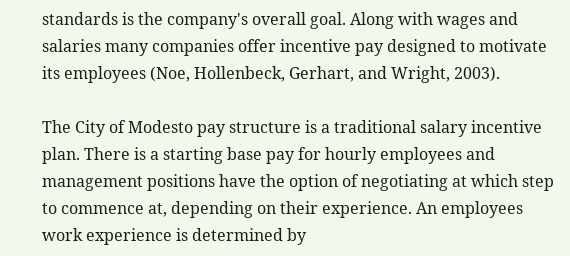standards is the company's overall goal. Along with wages and salaries many companies offer incentive pay designed to motivate its employees (Noe, Hollenbeck, Gerhart, and Wright, 2003).

The City of Modesto pay structure is a traditional salary incentive plan. There is a starting base pay for hourly employees and management positions have the option of negotiating at which step to commence at, depending on their experience. An employees work experience is determined by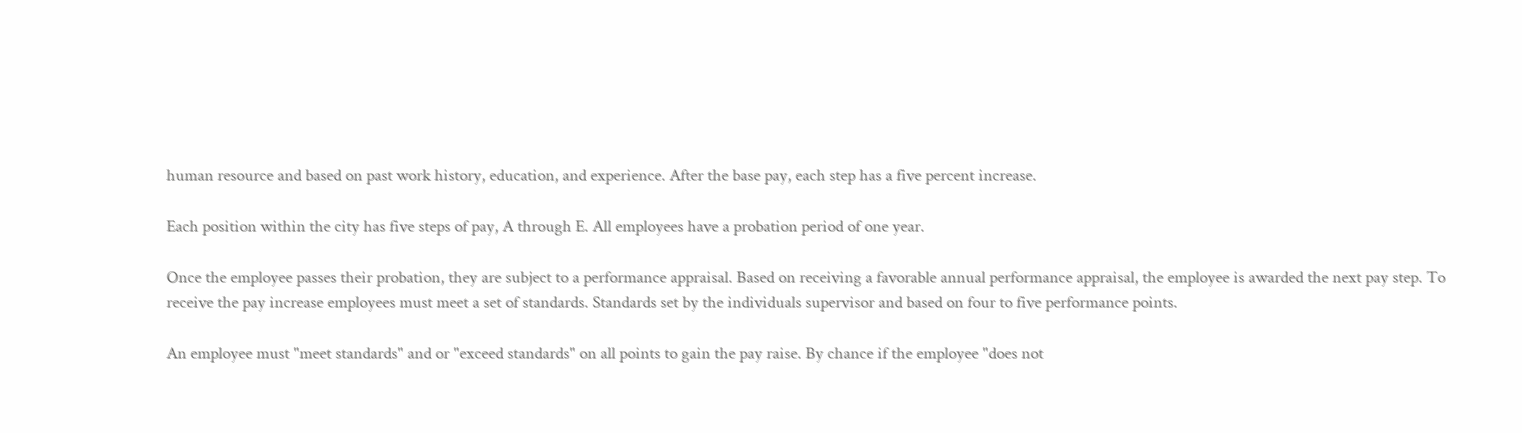human resource and based on past work history, education, and experience. After the base pay, each step has a five percent increase.

Each position within the city has five steps of pay, A through E. All employees have a probation period of one year.

Once the employee passes their probation, they are subject to a performance appraisal. Based on receiving a favorable annual performance appraisal, the employee is awarded the next pay step. To receive the pay increase employees must meet a set of standards. Standards set by the individuals supervisor and based on four to five performance points.

An employee must "meet standards" and or "exceed standards" on all points to gain the pay raise. By chance if the employee "does not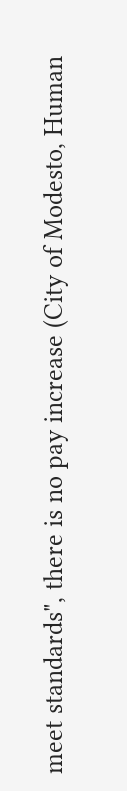meet standards", there is no pay increase (City of Modesto, Human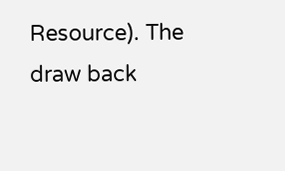Resource). The draw back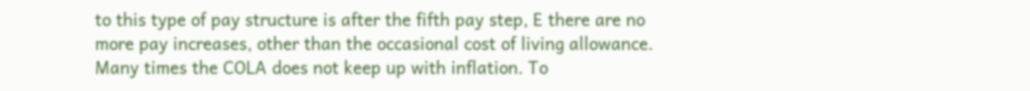to this type of pay structure is after the fifth pay step, E there are no more pay increases, other than the occasional cost of living allowance. Many times the COLA does not keep up with inflation. To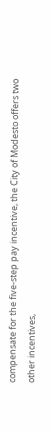compensate for the five-step pay incentive, the City of Modesto offers two other incentives,